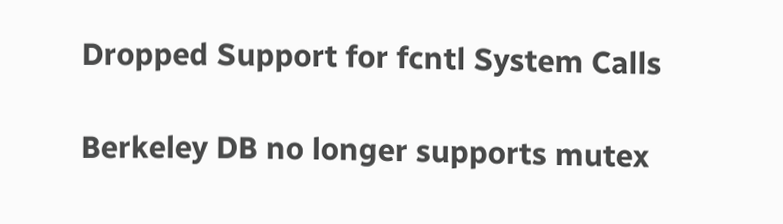Dropped Support for fcntl System Calls

Berkeley DB no longer supports mutex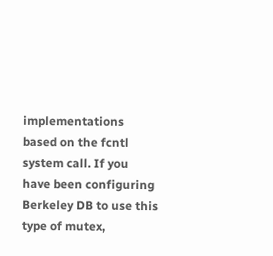implementations based on the fcntl system call. If you have been configuring Berkeley DB to use this type of mutex,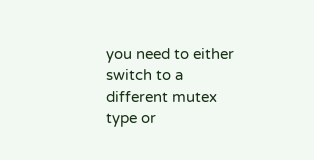you need to either switch to a different mutex type or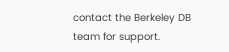contact the Berkeley DB team for support.